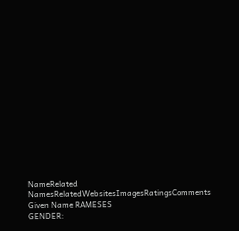NameRelated NamesRelatedWebsitesImagesRatingsComments
Given Name RAMESES
GENDER: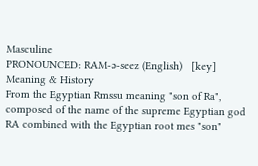Masculine
PRONOUNCED: RAM-ə-seez (English)   [key]
Meaning & History
From the Egyptian Rmssu meaning "son of Ra", composed of the name of the supreme Egyptian god RA combined with the Egyptian root mes "son"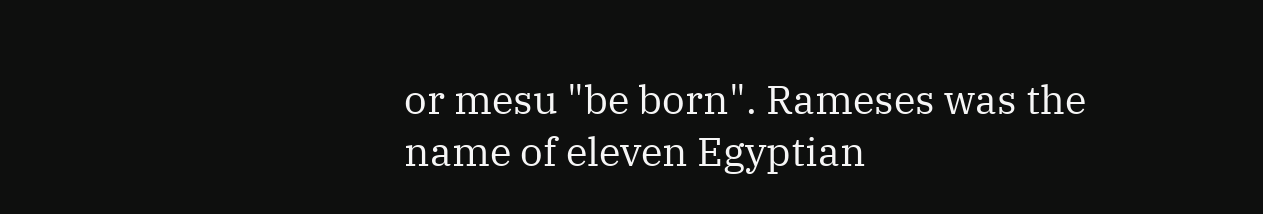or mesu "be born". Rameses was the name of eleven Egyptian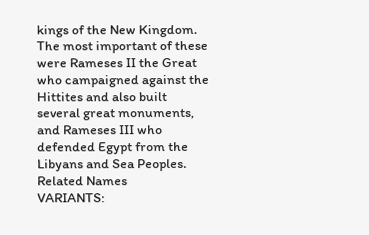kings of the New Kingdom. The most important of these were Rameses II the Great who campaigned against the Hittites and also built several great monuments, and Rameses III who defended Egypt from the Libyans and Sea Peoples.
Related Names
VARIANTS: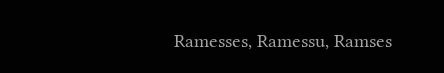Ramesses, Ramessu, Ramses